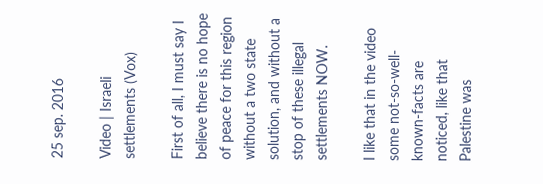25 sep. 2016

Video | Israeli settlements (Vox)

First of all, I must say I believe there is no hope of peace for this region without a two state solution, and without a stop of these illegal settlements NOW.

I like that in the video some not-so-well-known-facts are noticed, like that Palestine was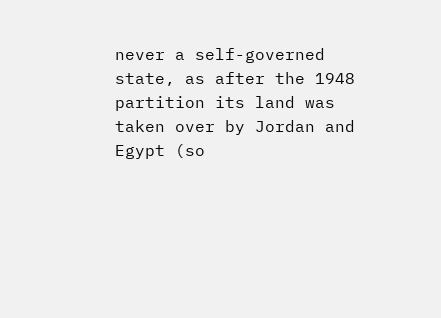never a self-governed state, as after the 1948 partition its land was taken over by Jordan and Egypt (so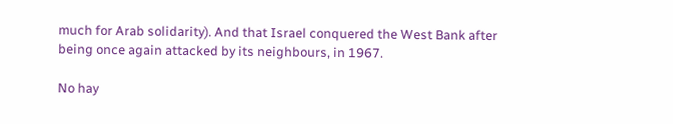much for Arab solidarity). And that Israel conquered the West Bank after being once again attacked by its neighbours, in 1967.

No hay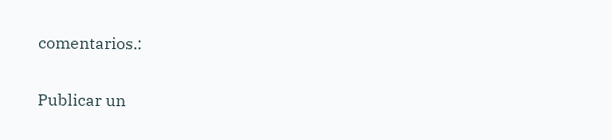comentarios.:

Publicar un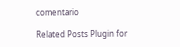comentario

Related Posts Plugin for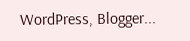WordPress, Blogger...